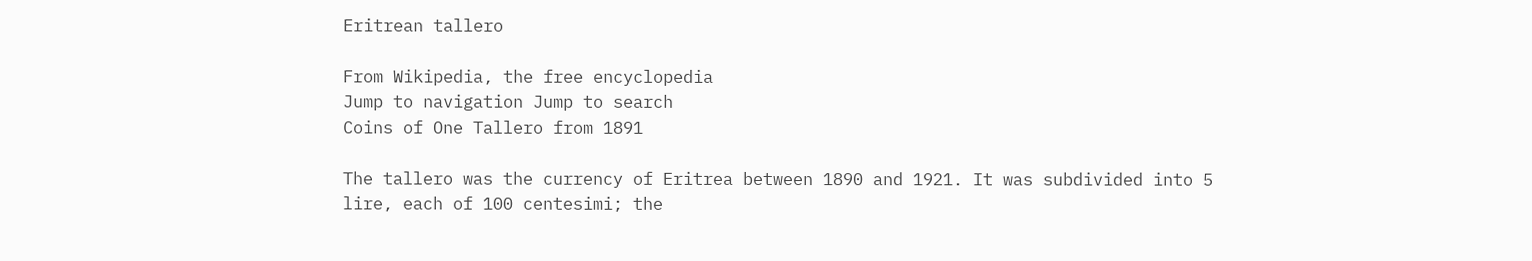Eritrean tallero

From Wikipedia, the free encyclopedia
Jump to navigation Jump to search
Coins of One Tallero from 1891

The tallero was the currency of Eritrea between 1890 and 1921. It was subdivided into 5 lire, each of 100 centesimi; the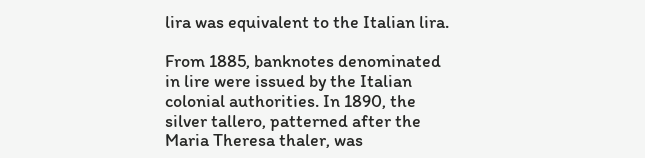lira was equivalent to the Italian lira.

From 1885, banknotes denominated in lire were issued by the Italian colonial authorities. In 1890, the silver tallero, patterned after the Maria Theresa thaler, was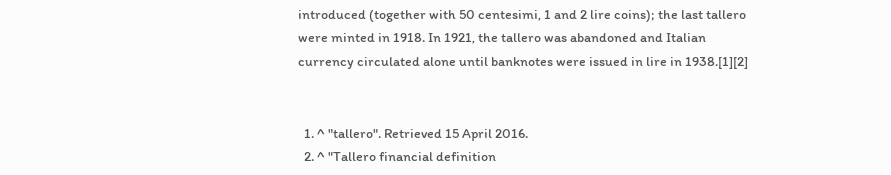introduced (together with 50 centesimi, 1 and 2 lire coins); the last tallero were minted in 1918. In 1921, the tallero was abandoned and Italian currency circulated alone until banknotes were issued in lire in 1938.[1][2]


  1. ^ "tallero". Retrieved 15 April 2016.
  2. ^ "Tallero financial definition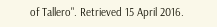of Tallero". Retrieved 15 April 2016.